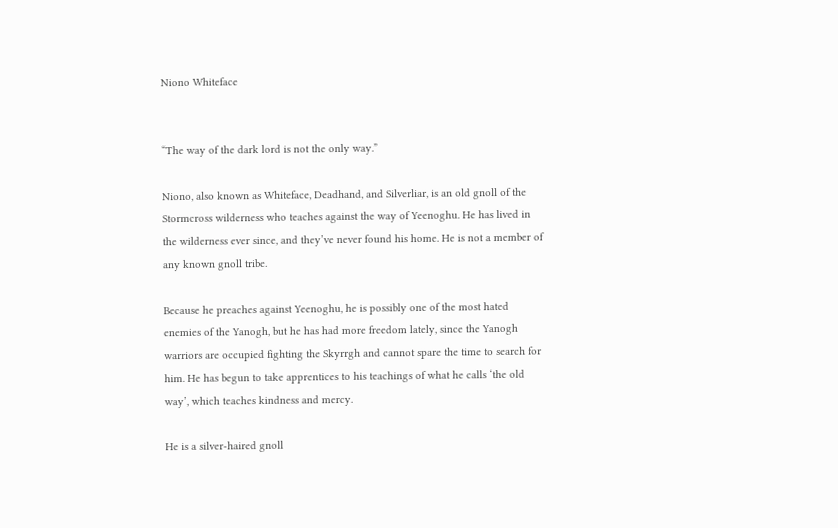Niono Whiteface


“The way of the dark lord is not the only way.”

Niono, also known as Whiteface, Deadhand, and Silverliar, is an old gnoll of the Stormcross wilderness who teaches against the way of Yeenoghu. He has lived in the wilderness ever since, and they’ve never found his home. He is not a member of any known gnoll tribe.

Because he preaches against Yeenoghu, he is possibly one of the most hated enemies of the Yanogh, but he has had more freedom lately, since the Yanogh warriors are occupied fighting the Skyrrgh and cannot spare the time to search for him. He has begun to take apprentices to his teachings of what he calls ‘the old way’, which teaches kindness and mercy.

He is a silver-haired gnoll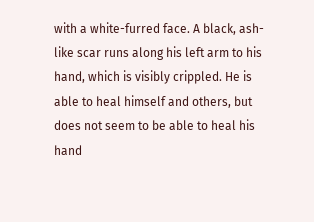with a white-furred face. A black, ash-like scar runs along his left arm to his hand, which is visibly crippled. He is able to heal himself and others, but does not seem to be able to heal his hand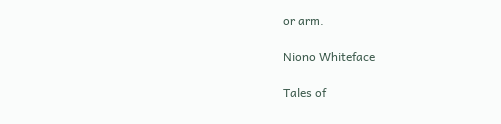or arm.

Niono Whiteface

Tales of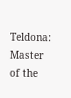Teldona: Master of the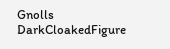Gnolls DarkCloakedFigure